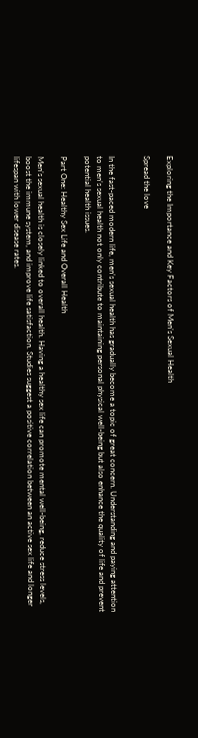Exploring the Importance and Key Factors of Men’s Sexual Health

Spread the love


In the fast-paced modern life, men’s sexual health has gradually become a topic of great concern. Understanding and paying attention to men’s sexual health not only contribute to maintaining personal physical well-being but also enhance the quality of life and prevent potential health issues.

Part One: Healthy Sex Life and Overall Health

Men’s sexual health is closely linked to overall health. Having a healthy sex life can promote mental well-being, reduce stress levels, boost the immune system, and improve life satisfaction. Studies suggest a positive correlation between an active sex life and longer lifespan with lower disease rates.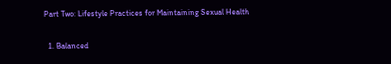Part Two: Lifestyle Practices for Maintaining Sexual Health

  1. Balanced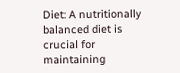Diet: A nutritionally balanced diet is crucial for maintaining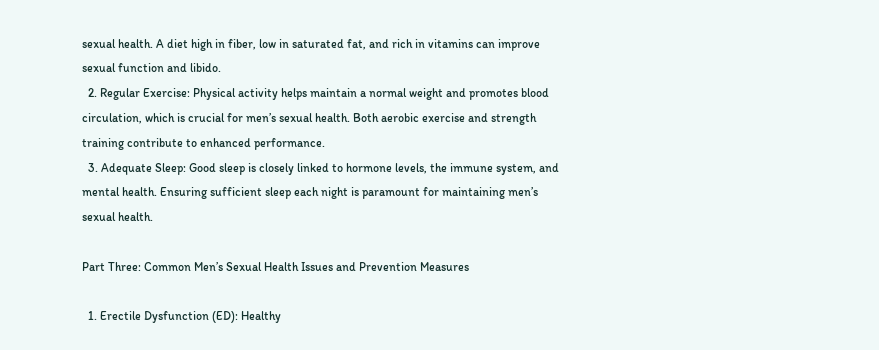sexual health. A diet high in fiber, low in saturated fat, and rich in vitamins can improve sexual function and libido.
  2. Regular Exercise: Physical activity helps maintain a normal weight and promotes blood circulation, which is crucial for men’s sexual health. Both aerobic exercise and strength training contribute to enhanced performance.
  3. Adequate Sleep: Good sleep is closely linked to hormone levels, the immune system, and mental health. Ensuring sufficient sleep each night is paramount for maintaining men’s sexual health.

Part Three: Common Men’s Sexual Health Issues and Prevention Measures

  1. Erectile Dysfunction (ED): Healthy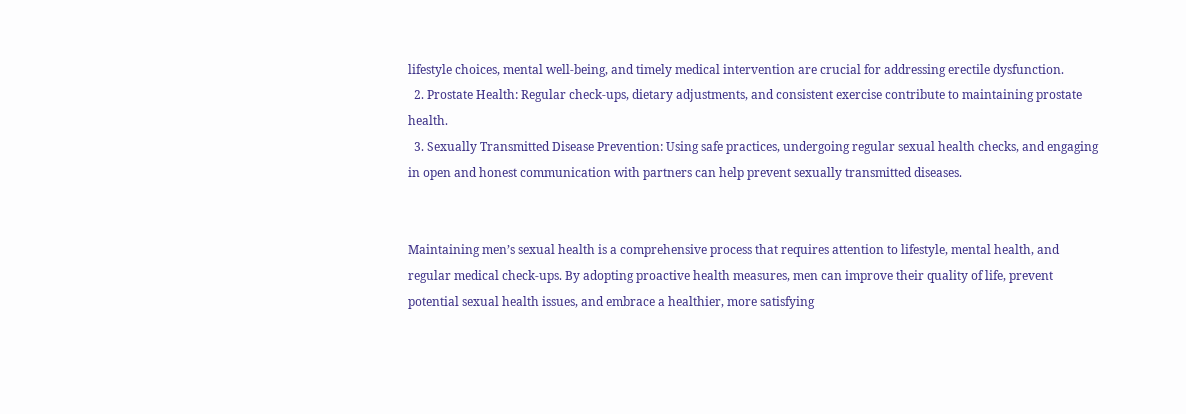lifestyle choices, mental well-being, and timely medical intervention are crucial for addressing erectile dysfunction.
  2. Prostate Health: Regular check-ups, dietary adjustments, and consistent exercise contribute to maintaining prostate health.
  3. Sexually Transmitted Disease Prevention: Using safe practices, undergoing regular sexual health checks, and engaging in open and honest communication with partners can help prevent sexually transmitted diseases.


Maintaining men’s sexual health is a comprehensive process that requires attention to lifestyle, mental health, and regular medical check-ups. By adopting proactive health measures, men can improve their quality of life, prevent potential sexual health issues, and embrace a healthier, more satisfying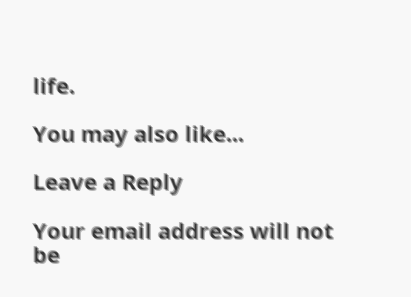life.

You may also like...

Leave a Reply

Your email address will not be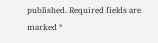published. Required fields are marked *